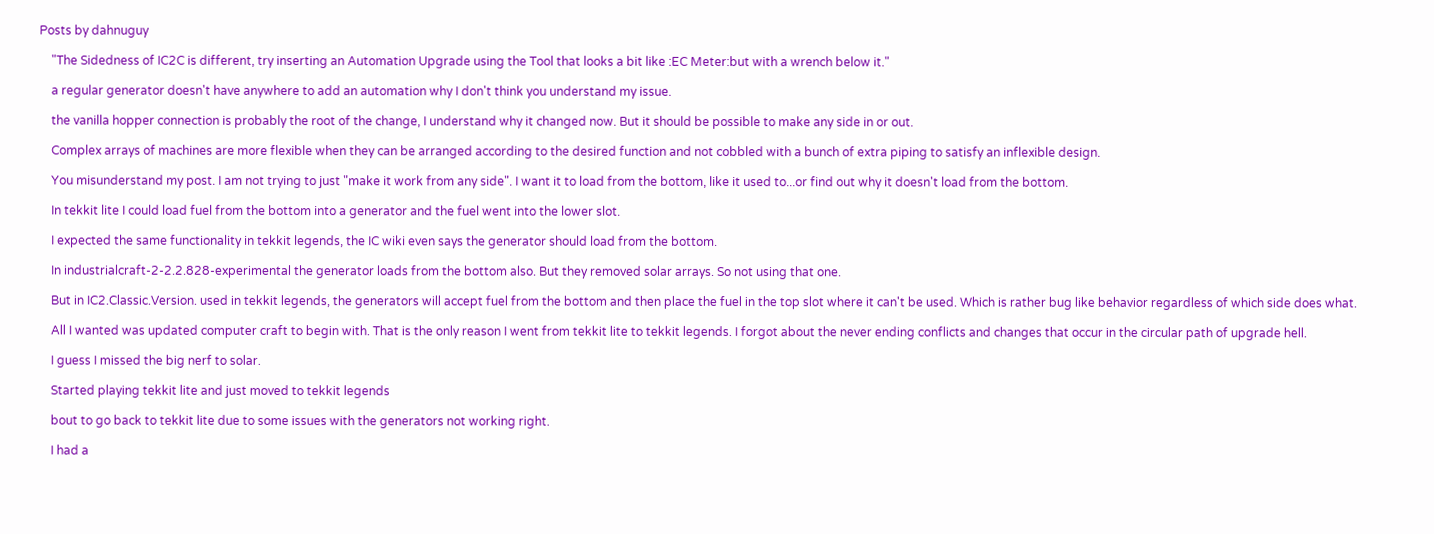Posts by dahnuguy

    "The Sidedness of IC2C is different, try inserting an Automation Upgrade using the Tool that looks a bit like :EC Meter:but with a wrench below it."

    a regular generator doesn't have anywhere to add an automation why I don't think you understand my issue.

    the vanilla hopper connection is probably the root of the change, I understand why it changed now. But it should be possible to make any side in or out.

    Complex arrays of machines are more flexible when they can be arranged according to the desired function and not cobbled with a bunch of extra piping to satisfy an inflexible design.

    You misunderstand my post. I am not trying to just "make it work from any side". I want it to load from the bottom, like it used to...or find out why it doesn't load from the bottom.

    In tekkit lite I could load fuel from the bottom into a generator and the fuel went into the lower slot.

    I expected the same functionality in tekkit legends, the IC wiki even says the generator should load from the bottom.

    In industrialcraft-2-2.2.828-experimental the generator loads from the bottom also. But they removed solar arrays. So not using that one.

    But in IC2.Classic.Version. used in tekkit legends, the generators will accept fuel from the bottom and then place the fuel in the top slot where it can't be used. Which is rather bug like behavior regardless of which side does what.

    All I wanted was updated computer craft to begin with. That is the only reason I went from tekkit lite to tekkit legends. I forgot about the never ending conflicts and changes that occur in the circular path of upgrade hell.

    I guess I missed the big nerf to solar.

    Started playing tekkit lite and just moved to tekkit legends

    bout to go back to tekkit lite due to some issues with the generators not working right.

    I had a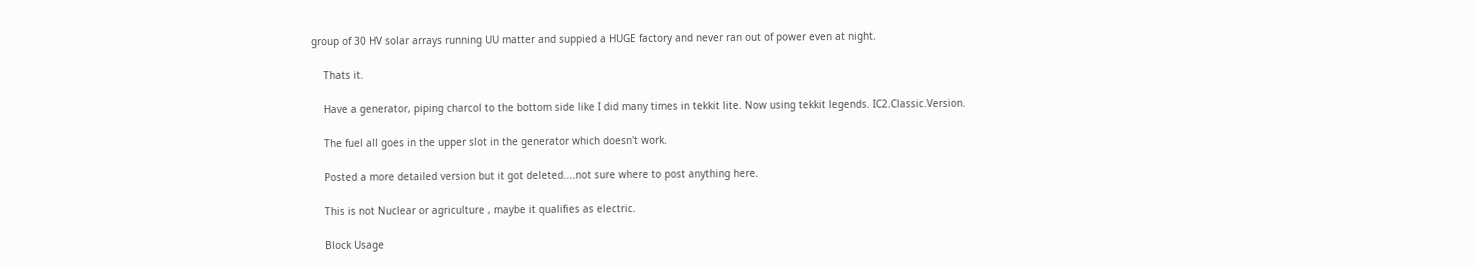group of 30 HV solar arrays running UU matter and suppied a HUGE factory and never ran out of power even at night.

    Thats it.

    Have a generator, piping charcol to the bottom side like I did many times in tekkit lite. Now using tekkit legends. IC2.Classic.Version.

    The fuel all goes in the upper slot in the generator which doesn't work.

    Posted a more detailed version but it got deleted....not sure where to post anything here.

    This is not Nuclear or agriculture , maybe it qualifies as electric.

    Block Usage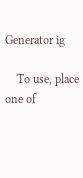Generator ig

    To use, place one of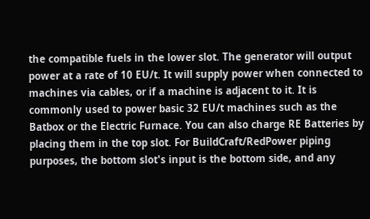the compatible fuels in the lower slot. The generator will output power at a rate of 10 EU/t. It will supply power when connected to machines via cables, or if a machine is adjacent to it. It is commonly used to power basic 32 EU/t machines such as the Batbox or the Electric Furnace. You can also charge RE Batteries by placing them in the top slot. For BuildCraft/RedPower piping purposes, the bottom slot's input is the bottom side, and any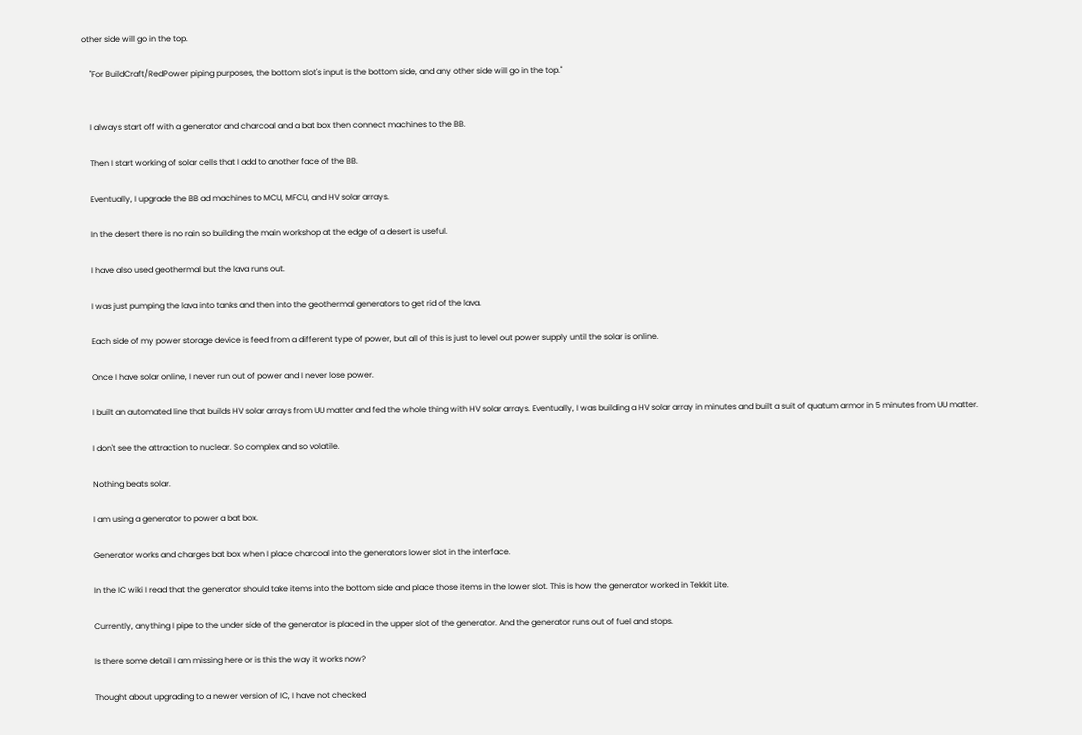other side will go in the top.

    "For BuildCraft/RedPower piping purposes, the bottom slot's input is the bottom side, and any other side will go in the top."


    I always start off with a generator and charcoal and a bat box then connect machines to the BB.

    Then I start working of solar cells that I add to another face of the BB.

    Eventually, I upgrade the BB ad machines to MCU, MFCU, and HV solar arrays.

    In the desert there is no rain so building the main workshop at the edge of a desert is useful.

    I have also used geothermal but the lava runs out.

    I was just pumping the lava into tanks and then into the geothermal generators to get rid of the lava.

    Each side of my power storage device is feed from a different type of power, but all of this is just to level out power supply until the solar is online.

    Once I have solar online, I never run out of power and I never lose power.

    I built an automated line that builds HV solar arrays from UU matter and fed the whole thing with HV solar arrays. Eventually, I was building a HV solar array in minutes and built a suit of quatum armor in 5 minutes from UU matter.

    I don't see the attraction to nuclear. So complex and so volatile.

    Nothing beats solar.

    I am using a generator to power a bat box.

    Generator works and charges bat box when I place charcoal into the generators lower slot in the interface.

    In the IC wiki I read that the generator should take items into the bottom side and place those items in the lower slot. This is how the generator worked in Tekkit Lite.

    Currently, anything I pipe to the under side of the generator is placed in the upper slot of the generator. And the generator runs out of fuel and stops.

    Is there some detail I am missing here or is this the way it works now?

    Thought about upgrading to a newer version of IC, I have not checked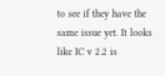to see if they have the same issue yet. It looks like IC v 2.2 is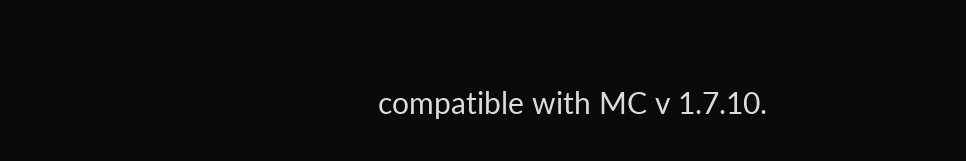compatible with MC v 1.7.10.